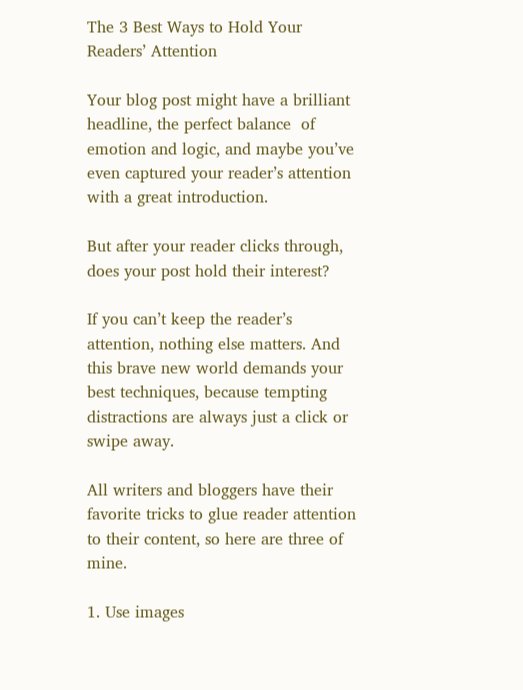The 3 Best Ways to Hold Your Readers’ Attention

Your blog post might have a brilliant headline, the perfect balance  of emotion and logic, and maybe you’ve even captured your reader’s attention with a great introduction.

But after your reader clicks through, does your post hold their interest?

If you can’t keep the reader’s attention, nothing else matters. And this brave new world demands your best techniques, because tempting distractions are always just a click or swipe away.

All writers and bloggers have their favorite tricks to glue reader attention to their content, so here are three of mine.

1. Use images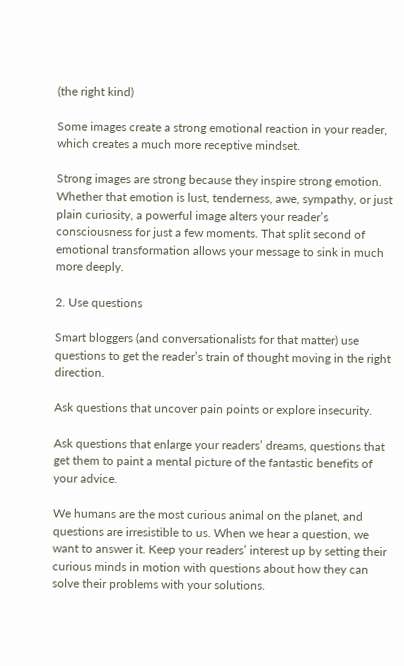(the right kind)

Some images create a strong emotional reaction in your reader, which creates a much more receptive mindset.

Strong images are strong because they inspire strong emotion. Whether that emotion is lust, tenderness, awe, sympathy, or just plain curiosity, a powerful image alters your reader’s consciousness for just a few moments. That split second of emotional transformation allows your message to sink in much more deeply.

2. Use questions

Smart bloggers (and conversationalists for that matter) use questions to get the reader’s train of thought moving in the right direction.

Ask questions that uncover pain points or explore insecurity.

Ask questions that enlarge your readers’ dreams, questions that get them to paint a mental picture of the fantastic benefits of your advice.

We humans are the most curious animal on the planet, and questions are irresistible to us. When we hear a question, we want to answer it. Keep your readers’ interest up by setting their curious minds in motion with questions about how they can solve their problems with your solutions.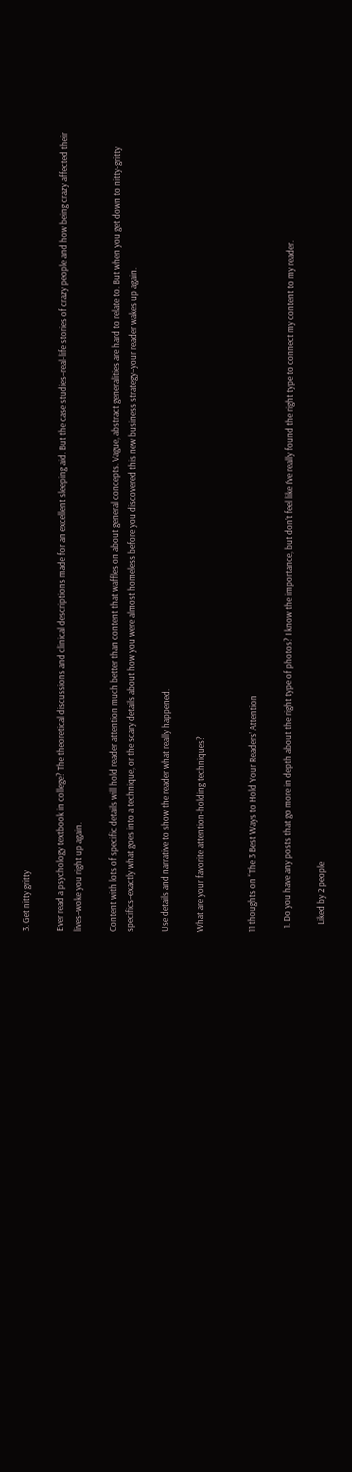3. Get nitty gritty

Ever read a psychology textbook in college? The theoretical discussions and clinical descriptions made for an excellent sleeping aid. But the case studies–real-life stories of crazy people and how being crazy affected their lives–woke you right up again.

Content with lots of specific details will hold reader attention much better than content that waffles on about general concepts. Vague, abstract generalities are hard to relate to. But when you get down to nitty-gritty specifics–exactly what goes into a technique, or the scary details about how you were almost homeless before you discovered this new business strategy–your reader wakes up again.

Use details and narrative to show the reader what really happened.

What are your favorite attention-holding techniques?


11 thoughts on “The 3 Best Ways to Hold Your Readers’ Attention

  1. Do you have any posts that go more in depth about the right type of photos? I know the importance, but don’t feel like I’ve really found the right type to connect my content to my reader.

    Liked by 2 people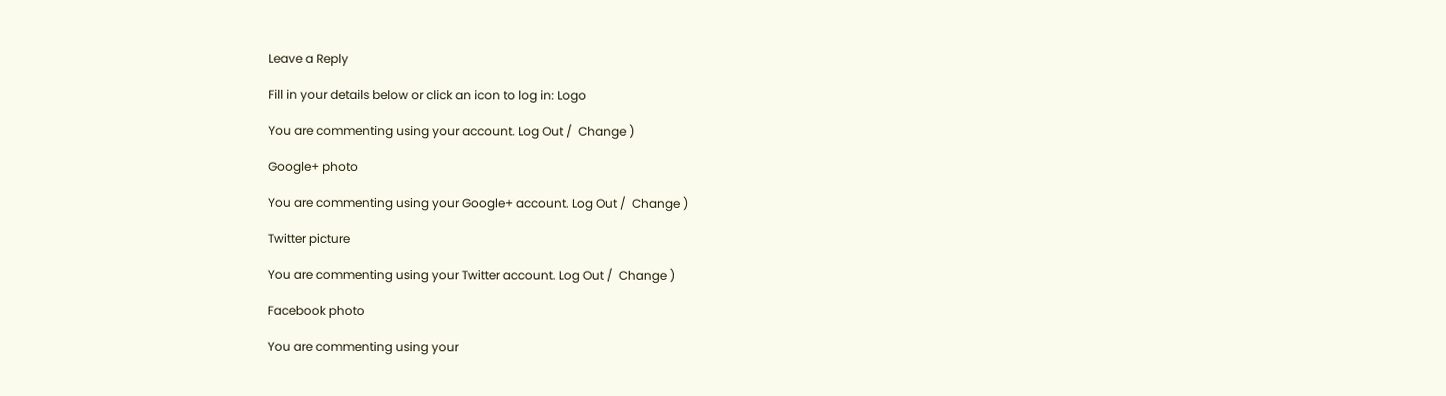Leave a Reply

Fill in your details below or click an icon to log in: Logo

You are commenting using your account. Log Out /  Change )

Google+ photo

You are commenting using your Google+ account. Log Out /  Change )

Twitter picture

You are commenting using your Twitter account. Log Out /  Change )

Facebook photo

You are commenting using your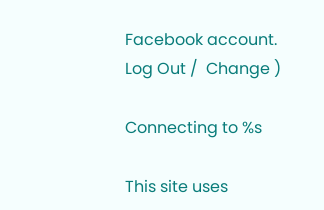Facebook account. Log Out /  Change )

Connecting to %s

This site uses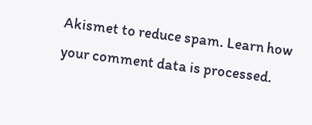Akismet to reduce spam. Learn how your comment data is processed.